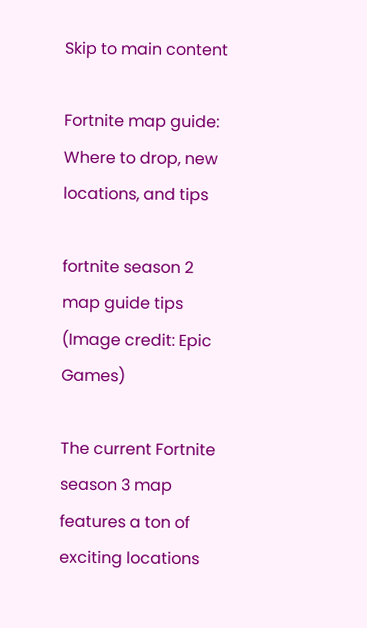Skip to main content

Fortnite map guide: Where to drop, new locations, and tips

fortnite season 2 map guide tips
(Image credit: Epic Games)

The current Fortnite season 3 map features a ton of exciting locations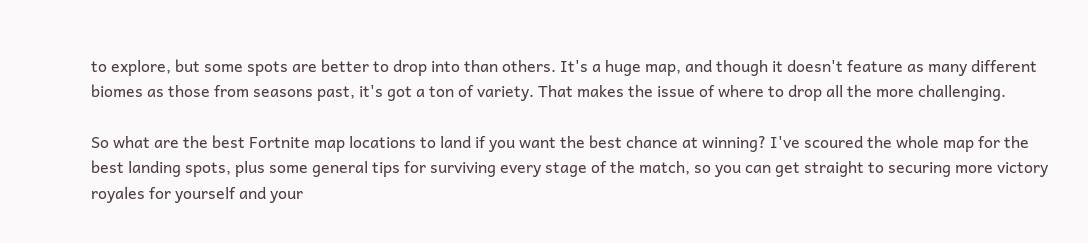to explore, but some spots are better to drop into than others. It's a huge map, and though it doesn't feature as many different biomes as those from seasons past, it's got a ton of variety. That makes the issue of where to drop all the more challenging.

So what are the best Fortnite map locations to land if you want the best chance at winning? I've scoured the whole map for the best landing spots, plus some general tips for surviving every stage of the match, so you can get straight to securing more victory royales for yourself and your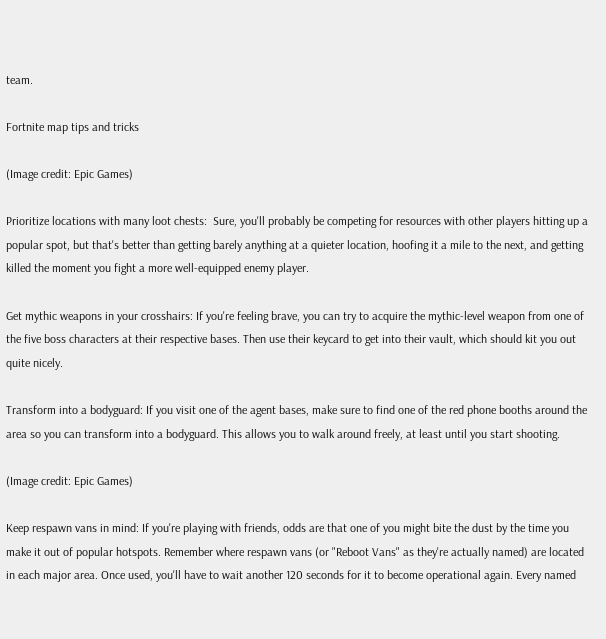team.

Fortnite map tips and tricks

(Image credit: Epic Games)

Prioritize locations with many loot chests:  Sure, you'll probably be competing for resources with other players hitting up a popular spot, but that's better than getting barely anything at a quieter location, hoofing it a mile to the next, and getting killed the moment you fight a more well-equipped enemy player.

Get mythic weapons in your crosshairs: If you're feeling brave, you can try to acquire the mythic-level weapon from one of the five boss characters at their respective bases. Then use their keycard to get into their vault, which should kit you out quite nicely.

Transform into a bodyguard: If you visit one of the agent bases, make sure to find one of the red phone booths around the area so you can transform into a bodyguard. This allows you to walk around freely, at least until you start shooting.

(Image credit: Epic Games)

Keep respawn vans in mind: If you're playing with friends, odds are that one of you might bite the dust by the time you make it out of popular hotspots. Remember where respawn vans (or "Reboot Vans" as they're actually named) are located in each major area. Once used, you'll have to wait another 120 seconds for it to become operational again. Every named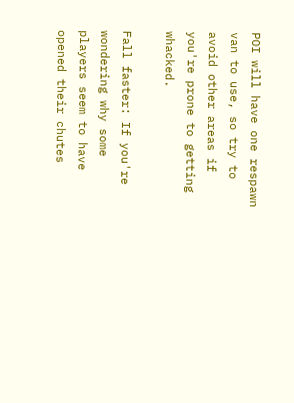POI will have one respawn van to use, so try to avoid other areas if you're prone to getting whacked.

Fall faster: If you're wondering why some players seem to have opened their chutes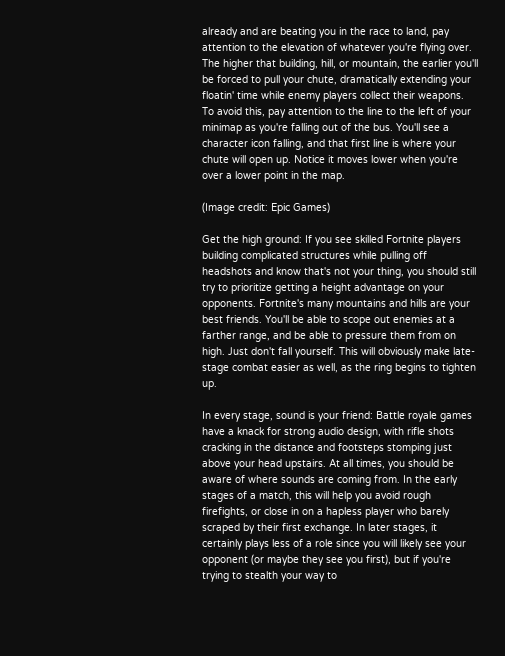already and are beating you in the race to land, pay attention to the elevation of whatever you're flying over. The higher that building, hill, or mountain, the earlier you'll be forced to pull your chute, dramatically extending your floatin' time while enemy players collect their weapons. To avoid this, pay attention to the line to the left of your minimap as you're falling out of the bus. You'll see a character icon falling, and that first line is where your chute will open up. Notice it moves lower when you're over a lower point in the map.

(Image credit: Epic Games)

Get the high ground: If you see skilled Fortnite players building complicated structures while pulling off headshots and know that's not your thing, you should still try to prioritize getting a height advantage on your opponents. Fortnite's many mountains and hills are your best friends. You'll be able to scope out enemies at a farther range, and be able to pressure them from on high. Just don't fall yourself. This will obviously make late-stage combat easier as well, as the ring begins to tighten up.

In every stage, sound is your friend: Battle royale games have a knack for strong audio design, with rifle shots cracking in the distance and footsteps stomping just above your head upstairs. At all times, you should be aware of where sounds are coming from. In the early stages of a match, this will help you avoid rough firefights, or close in on a hapless player who barely scraped by their first exchange. In later stages, it certainly plays less of a role since you will likely see your opponent (or maybe they see you first), but if you're trying to stealth your way to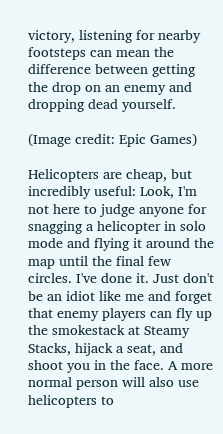victory, listening for nearby footsteps can mean the difference between getting the drop on an enemy and dropping dead yourself.

(Image credit: Epic Games)

Helicopters are cheap, but incredibly useful: Look, I'm not here to judge anyone for snagging a helicopter in solo mode and flying it around the map until the final few circles. I've done it. Just don't be an idiot like me and forget that enemy players can fly up the smokestack at Steamy Stacks, hijack a seat, and shoot you in the face. A more normal person will also use helicopters to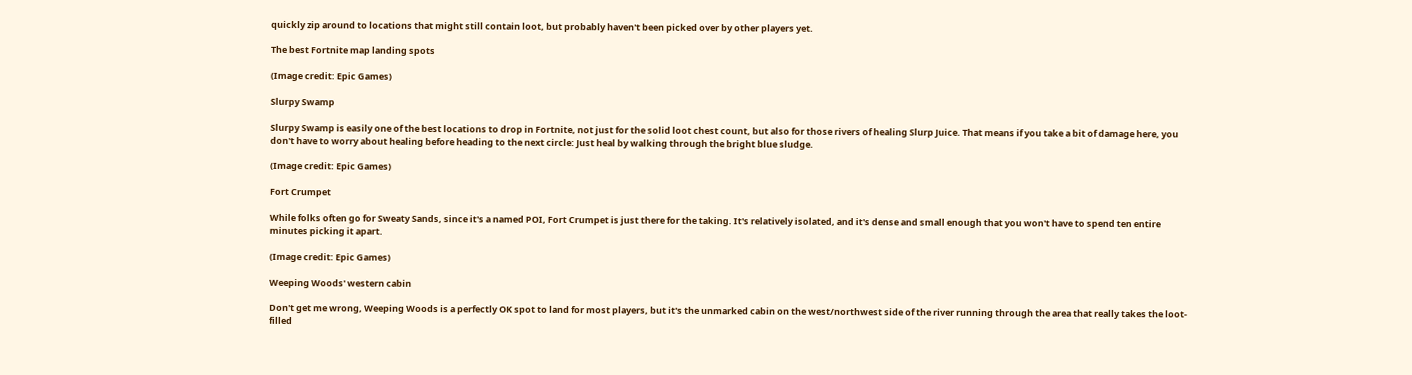quickly zip around to locations that might still contain loot, but probably haven't been picked over by other players yet.

The best Fortnite map landing spots

(Image credit: Epic Games)

Slurpy Swamp

Slurpy Swamp is easily one of the best locations to drop in Fortnite, not just for the solid loot chest count, but also for those rivers of healing Slurp Juice. That means if you take a bit of damage here, you don't have to worry about healing before heading to the next circle: Just heal by walking through the bright blue sludge.

(Image credit: Epic Games)

Fort Crumpet

While folks often go for Sweaty Sands, since it's a named POI, Fort Crumpet is just there for the taking. It's relatively isolated, and it's dense and small enough that you won't have to spend ten entire minutes picking it apart.

(Image credit: Epic Games)

Weeping Woods' western cabin

Don't get me wrong, Weeping Woods is a perfectly OK spot to land for most players, but it's the unmarked cabin on the west/northwest side of the river running through the area that really takes the loot-filled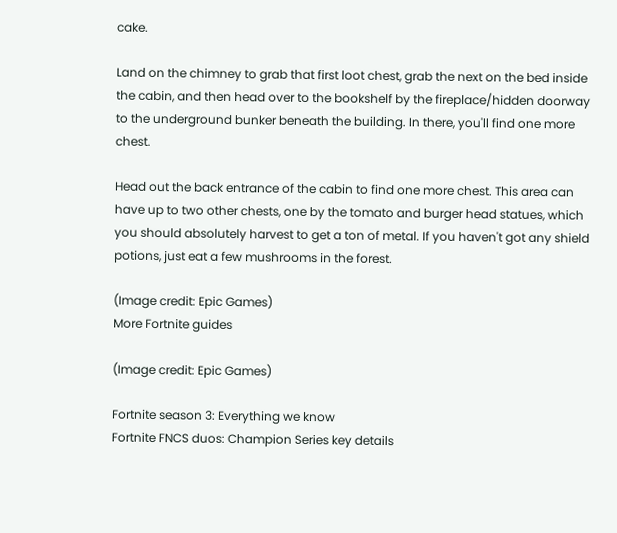cake.

Land on the chimney to grab that first loot chest, grab the next on the bed inside the cabin, and then head over to the bookshelf by the fireplace/hidden doorway to the underground bunker beneath the building. In there, you'll find one more chest.

Head out the back entrance of the cabin to find one more chest. This area can have up to two other chests, one by the tomato and burger head statues, which you should absolutely harvest to get a ton of metal. If you haven't got any shield potions, just eat a few mushrooms in the forest.

(Image credit: Epic Games)
More Fortnite guides

(Image credit: Epic Games)

Fortnite season 3: Everything we know
Fortnite FNCS duos: Champion Series key details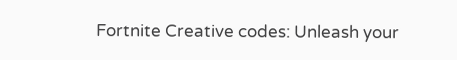Fortnite Creative codes: Unleash your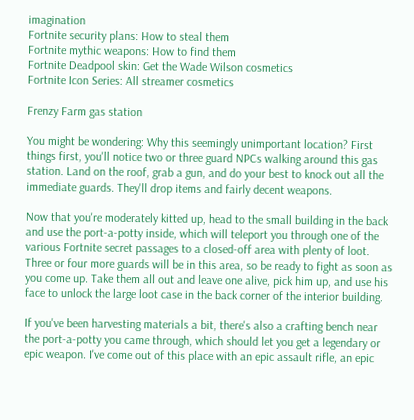imagination
Fortnite security plans: How to steal them
Fortnite mythic weapons: How to find them
Fortnite Deadpool skin: Get the Wade Wilson cosmetics
Fortnite Icon Series: All streamer cosmetics

Frenzy Farm gas station

You might be wondering: Why this seemingly unimportant location? First things first, you'll notice two or three guard NPCs walking around this gas station. Land on the roof, grab a gun, and do your best to knock out all the immediate guards. They'll drop items and fairly decent weapons.

Now that you're moderately kitted up, head to the small building in the back and use the port-a-potty inside, which will teleport you through one of the various Fortnite secret passages to a closed-off area with plenty of loot. Three or four more guards will be in this area, so be ready to fight as soon as you come up. Take them all out and leave one alive, pick him up, and use his face to unlock the large loot case in the back corner of the interior building.

If you've been harvesting materials a bit, there's also a crafting bench near the port-a-potty you came through, which should let you get a legendary or epic weapon. I've come out of this place with an epic assault rifle, an epic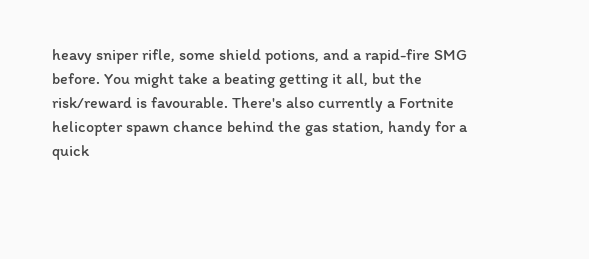heavy sniper rifle, some shield potions, and a rapid-fire SMG before. You might take a beating getting it all, but the risk/reward is favourable. There's also currently a Fortnite helicopter spawn chance behind the gas station, handy for a quick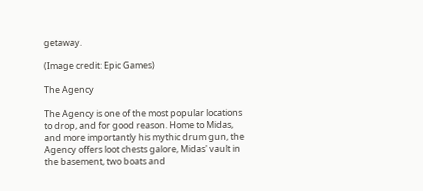getaway.

(Image credit: Epic Games)

The Agency

The Agency is one of the most popular locations to drop, and for good reason. Home to Midas, and more importantly his mythic drum gun, the Agency offers loot chests galore, Midas' vault in the basement, two boats and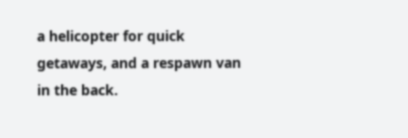a helicopter for quick getaways, and a respawn van in the back.